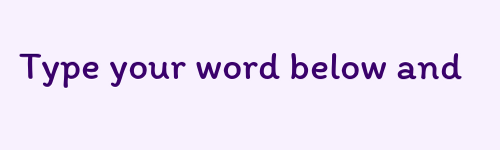Type your word below and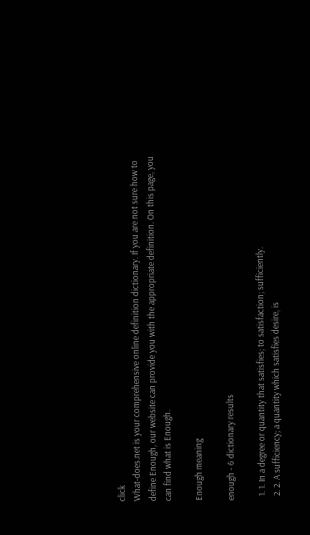click
What-does.net is your comprehensive online definition dictionary. If you are not sure how to define Enough, our website can provide you with the appropriate definition. On this page, you can find what is Enough.

Enough meaning

enough - 6 dictionary results

  1. 1. In a degree or quantity that satisfies; to satisfaction; sufficiently.
  2. 2. A sufficiency; a quantity which satisfies desire, is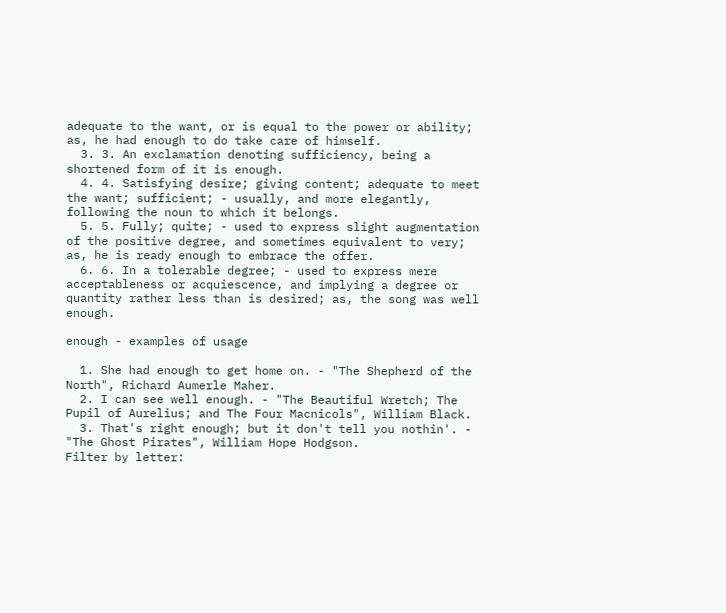adequate to the want, or is equal to the power or ability; as, he had enough to do take care of himself.
  3. 3. An exclamation denoting sufficiency, being a shortened form of it is enough.
  4. 4. Satisfying desire; giving content; adequate to meet the want; sufficient; - usually, and more elegantly, following the noun to which it belongs.
  5. 5. Fully; quite; - used to express slight augmentation of the positive degree, and sometimes equivalent to very; as, he is ready enough to embrace the offer.
  6. 6. In a tolerable degree; - used to express mere acceptableness or acquiescence, and implying a degree or quantity rather less than is desired; as, the song was well enough.

enough - examples of usage

  1. She had enough to get home on. - "The Shepherd of the North", Richard Aumerle Maher.
  2. I can see well enough. - "The Beautiful Wretch; The Pupil of Aurelius; and The Four Macnicols", William Black.
  3. That's right enough; but it don't tell you nothin'. - "The Ghost Pirates", William Hope Hodgson.
Filter by letter: